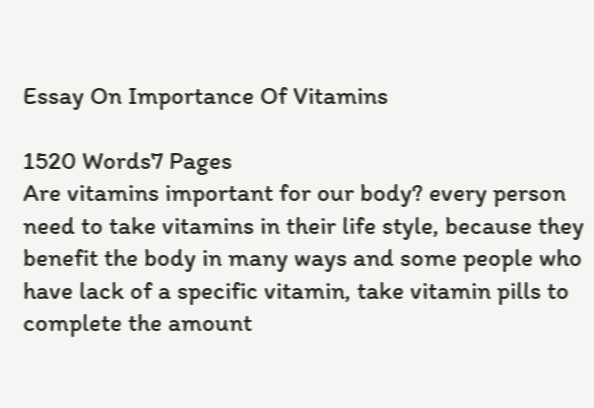Essay On Importance Of Vitamins

1520 Words7 Pages
Are vitamins important for our body? every person need to take vitamins in their life style, because they benefit the body in many ways and some people who have lack of a specific vitamin, take vitamin pills to complete the amount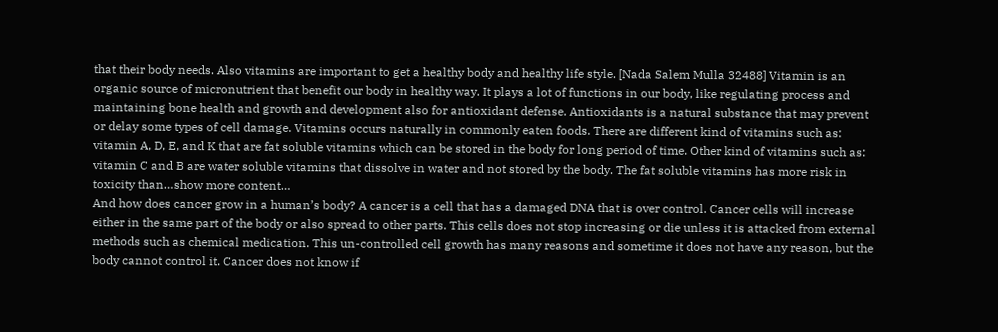that their body needs. Also vitamins are important to get a healthy body and healthy life style. [Nada Salem Mulla 32488] Vitamin is an organic source of micronutrient that benefit our body in healthy way. It plays a lot of functions in our body, like regulating process and maintaining bone health and growth and development also for antioxidant defense. Antioxidants is a natural substance that may prevent or delay some types of cell damage. Vitamins occurs naturally in commonly eaten foods. There are different kind of vitamins such as: vitamin A, D, E, and K that are fat soluble vitamins which can be stored in the body for long period of time. Other kind of vitamins such as: vitamin C and B are water soluble vitamins that dissolve in water and not stored by the body. The fat soluble vitamins has more risk in toxicity than…show more content…
And how does cancer grow in a human’s body? A cancer is a cell that has a damaged DNA that is over control. Cancer cells will increase either in the same part of the body or also spread to other parts. This cells does not stop increasing or die unless it is attacked from external methods such as chemical medication. This un-controlled cell growth has many reasons and sometime it does not have any reason, but the body cannot control it. Cancer does not know if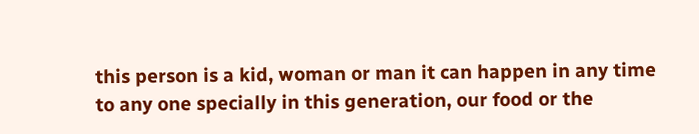this person is a kid, woman or man it can happen in any time to any one specially in this generation, our food or the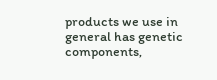products we use in general has genetic components,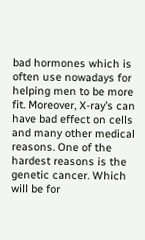bad hormones which is often use nowadays for helping men to be more fit. Moreover, X-ray’s can have bad effect on cells and many other medical reasons. One of the hardest reasons is the genetic cancer. Which will be for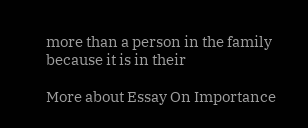more than a person in the family because it is in their

More about Essay On Importance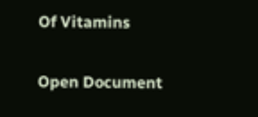Of Vitamins

Open Document